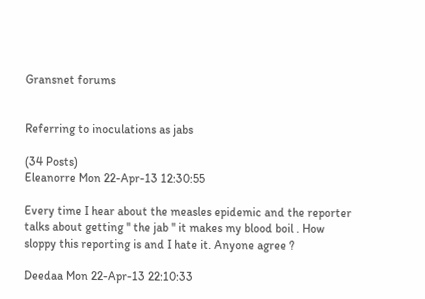Gransnet forums


Referring to inoculations as jabs

(34 Posts)
Eleanorre Mon 22-Apr-13 12:30:55

Every time I hear about the measles epidemic and the reporter talks about getting '' the jab '' it makes my blood boil . How sloppy this reporting is and I hate it. Anyone agree ?

Deedaa Mon 22-Apr-13 22:10:33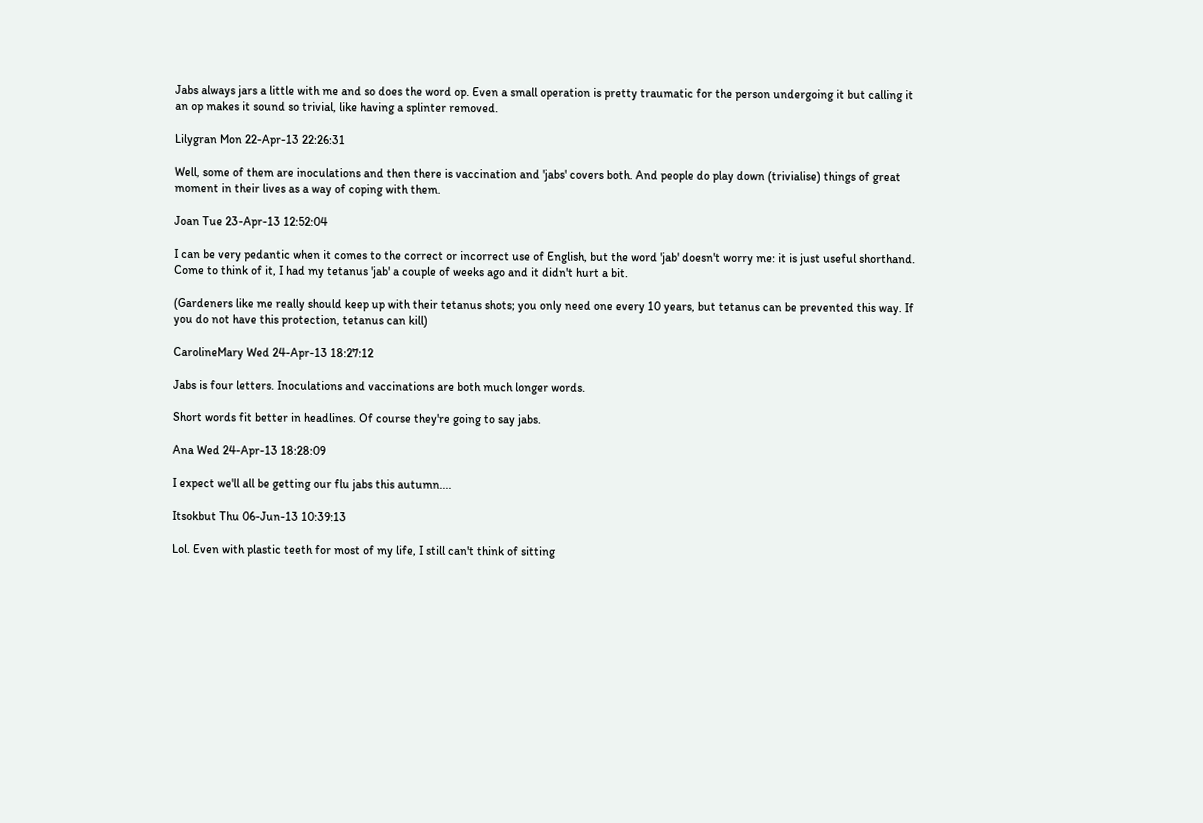Jabs always jars a little with me and so does the word op. Even a small operation is pretty traumatic for the person undergoing it but calling it an op makes it sound so trivial, like having a splinter removed.

Lilygran Mon 22-Apr-13 22:26:31

Well, some of them are inoculations and then there is vaccination and 'jabs' covers both. And people do play down (trivialise) things of great moment in their lives as a way of coping with them.

Joan Tue 23-Apr-13 12:52:04

I can be very pedantic when it comes to the correct or incorrect use of English, but the word 'jab' doesn't worry me: it is just useful shorthand. Come to think of it, I had my tetanus 'jab' a couple of weeks ago and it didn't hurt a bit.

(Gardeners like me really should keep up with their tetanus shots; you only need one every 10 years, but tetanus can be prevented this way. If you do not have this protection, tetanus can kill)

CarolineMary Wed 24-Apr-13 18:27:12

Jabs is four letters. Inoculations and vaccinations are both much longer words.

Short words fit better in headlines. Of course they're going to say jabs.

Ana Wed 24-Apr-13 18:28:09

I expect we'll all be getting our flu jabs this autumn....

Itsokbut Thu 06-Jun-13 10:39:13

Lol. Even with plastic teeth for most of my life, I still can't think of sitting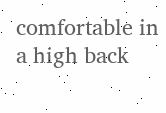comfortable in a high back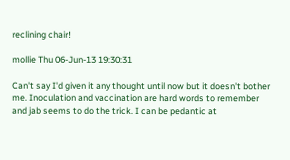reclining chair!

mollie Thu 06-Jun-13 19:30:31

Can't say I'd given it any thought until now but it doesn't bother me. Inoculation and vaccination are hard words to remember and jab seems to do the trick. I can be pedantic at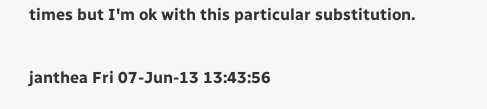times but I'm ok with this particular substitution.

janthea Fri 07-Jun-13 13:43:56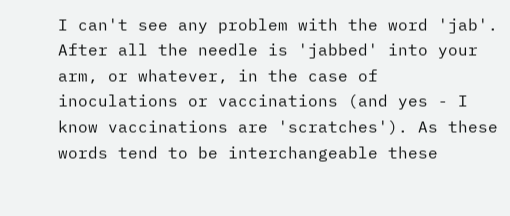I can't see any problem with the word 'jab'. After all the needle is 'jabbed' into your arm, or whatever, in the case of inoculations or vaccinations (and yes - I know vaccinations are 'scratches'). As these words tend to be interchangeable these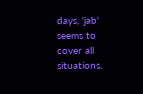days, 'jab' seems to cover all situations.